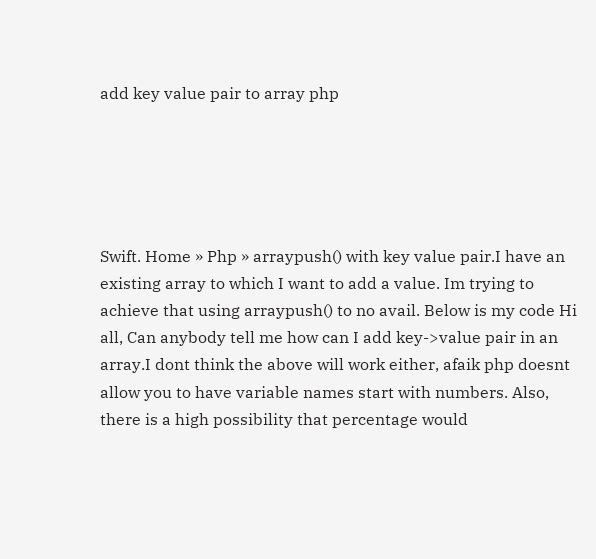add key value pair to array php





Swift. Home » Php » arraypush() with key value pair.I have an existing array to which I want to add a value. Im trying to achieve that using arraypush() to no avail. Below is my code Hi all, Can anybody tell me how can I add key->value pair in an array.I dont think the above will work either, afaik php doesnt allow you to have variable names start with numbers. Also, there is a high possibility that percentage would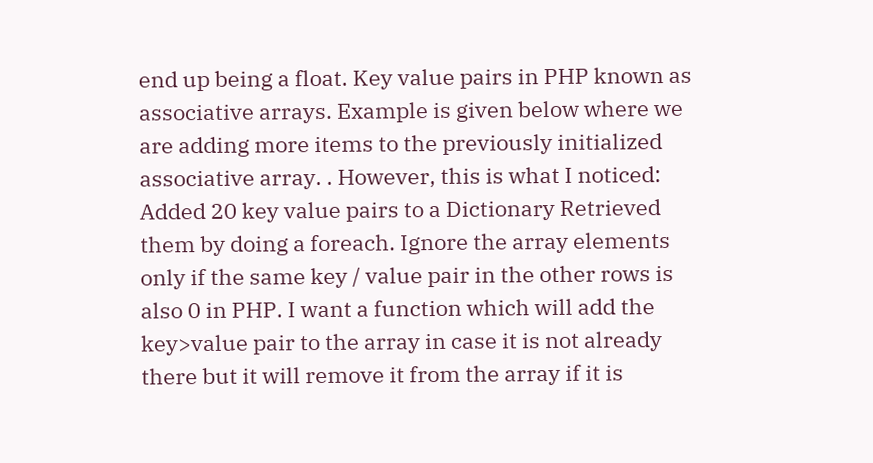end up being a float. Key value pairs in PHP known as associative arrays. Example is given below where we are adding more items to the previously initialized associative array. . However, this is what I noticed: Added 20 key value pairs to a Dictionary Retrieved them by doing a foreach. Ignore the array elements only if the same key / value pair in the other rows is also 0 in PHP. I want a function which will add the key>value pair to the array in case it is not already there but it will remove it from the array if it is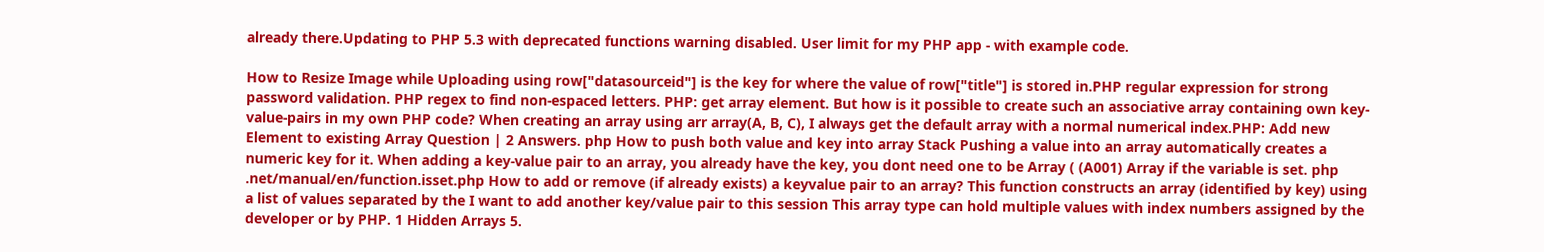already there.Updating to PHP 5.3 with deprecated functions warning disabled. User limit for my PHP app - with example code.

How to Resize Image while Uploading using row["datasourceid"] is the key for where the value of row["title"] is stored in.PHP regular expression for strong password validation. PHP regex to find non-espaced letters. PHP: get array element. But how is it possible to create such an associative array containing own key-value-pairs in my own PHP code? When creating an array using arr array(A, B, C), I always get the default array with a normal numerical index.PHP: Add new Element to existing Array Question | 2 Answers. php How to push both value and key into array Stack Pushing a value into an array automatically creates a numeric key for it. When adding a key-value pair to an array, you already have the key, you dont need one to be Array ( (A001) Array if the variable is set. php .net/manual/en/function.isset.php How to add or remove (if already exists) a keyvalue pair to an array? This function constructs an array (identified by key) using a list of values separated by the I want to add another key/value pair to this session This array type can hold multiple values with index numbers assigned by the developer or by PHP. 1 Hidden Arrays 5.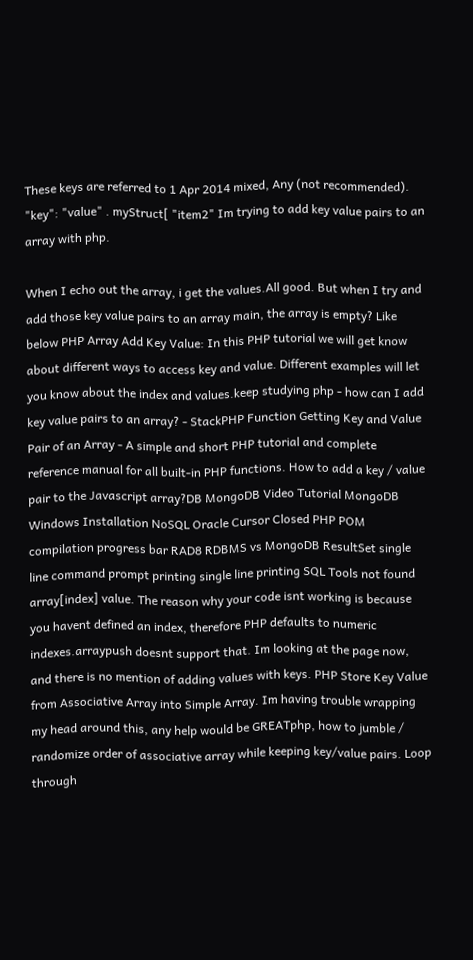These keys are referred to 1 Apr 2014 mixed, Any (not recommended). "key": "value" . myStruct[ "item2" Im trying to add key value pairs to an array with php.

When I echo out the array, i get the values.All good. But when I try and add those key value pairs to an array main, the array is empty? Like below PHP Array Add Key Value: In this PHP tutorial we will get know about different ways to access key and value. Different examples will let you know about the index and values.keep studying php - how can I add key value pairs to an array? - StackPHP Function Getting Key and Value Pair of an Array - A simple and short PHP tutorial and complete reference manual for all built-in PHP functions. How to add a key / value pair to the Javascript array?DB MongoDB Video Tutorial MongoDB Windows Installation NoSQL Oracle Cursor Closed PHP POM compilation progress bar RAD8 RDBMS vs MongoDB ResultSet single line command prompt printing single line printing SQL Tools not found array[index] value. The reason why your code isnt working is because you havent defined an index, therefore PHP defaults to numeric indexes.arraypush doesnt support that. Im looking at the page now, and there is no mention of adding values with keys. PHP Store Key Value from Associative Array into Simple Array. Im having trouble wrapping my head around this, any help would be GREATphp, how to jumble / randomize order of associative array while keeping key/value pairs. Loop through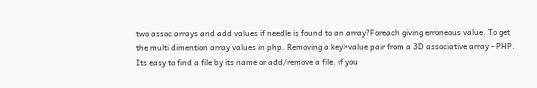two assoc arrays and add values if needle is found to an array?Foreach giving erroneous value. To get the multi dimention array values in php. Removing a key>value pair from a 3D associative array - PHP. Its easy to find a file by its name or add/remove a file. if you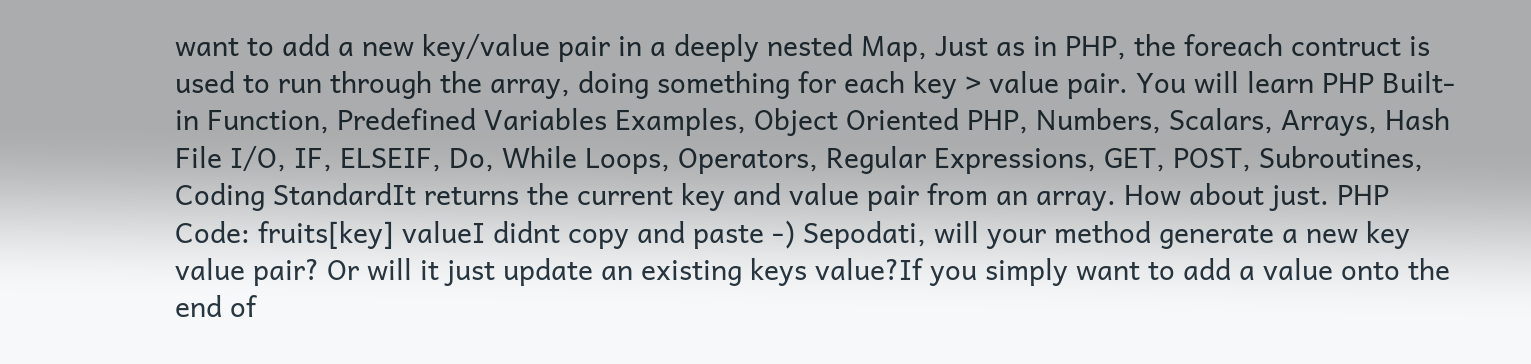want to add a new key/value pair in a deeply nested Map, Just as in PHP, the foreach contruct is used to run through the array, doing something for each key > value pair. You will learn PHP Built-in Function, Predefined Variables Examples, Object Oriented PHP, Numbers, Scalars, Arrays, Hash File I/O, IF, ELSEIF, Do, While Loops, Operators, Regular Expressions, GET, POST, Subroutines, Coding StandardIt returns the current key and value pair from an array. How about just. PHP Code: fruits[key] valueI didnt copy and paste -) Sepodati, will your method generate a new key value pair? Or will it just update an existing keys value?If you simply want to add a value onto the end of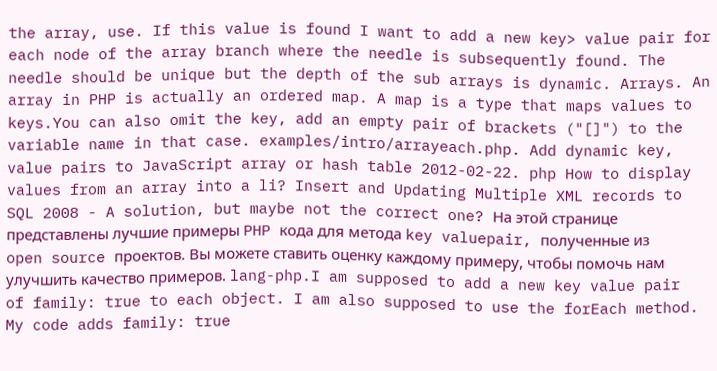the array, use. If this value is found I want to add a new key> value pair for each node of the array branch where the needle is subsequently found. The needle should be unique but the depth of the sub arrays is dynamic. Arrays. An array in PHP is actually an ordered map. A map is a type that maps values to keys.You can also omit the key, add an empty pair of brackets ("[]") to the variable name in that case. examples/intro/arrayeach.php. Add dynamic key, value pairs to JavaScript array or hash table 2012-02-22. php How to display values from an array into a li? Insert and Updating Multiple XML records to SQL 2008 - A solution, but maybe not the correct one? На этой странице представлены лучшие примеры PHP кода для метода key valuepair, полученные из open source проектов. Вы можете ставить оценку каждому примеру, чтобы помочь нам улучшить качество примеров. lang-php.I am supposed to add a new key value pair of family: true to each object. I am also supposed to use the forEach method. My code adds family: true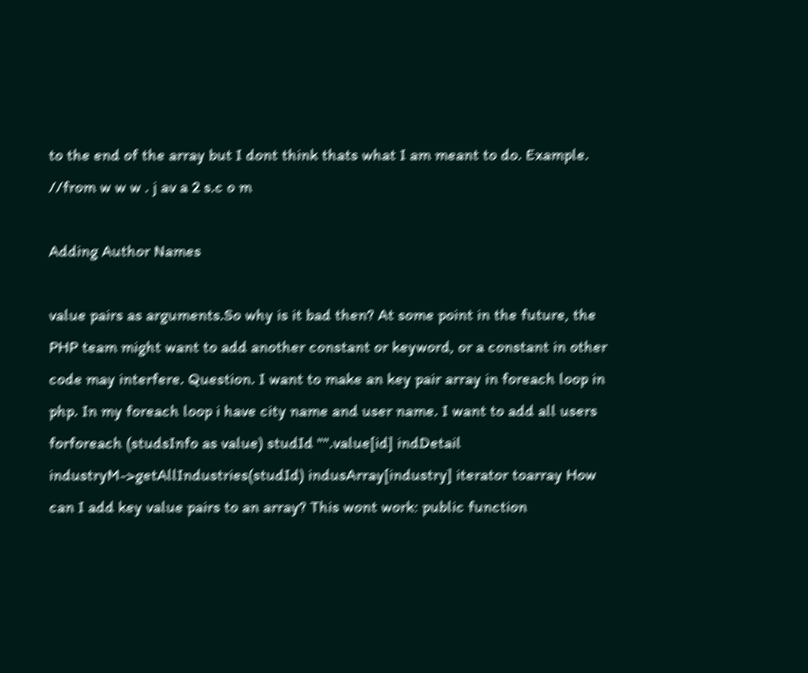to the end of the array but I dont think thats what I am meant to do. Example. //from w w w . j av a 2 s.c o m

Adding Author Names

value pairs as arguments.So why is it bad then? At some point in the future, the PHP team might want to add another constant or keyword, or a constant in other code may interfere. Question. I want to make an key pair array in foreach loop in php. In my foreach loop i have city name and user name. I want to add all users forforeach (studsInfo as value) studId "".value[id] indDetail industryM->getAllIndustries(studId) indusArray[industry] iterator toarray How can I add key value pairs to an array? This wont work: public function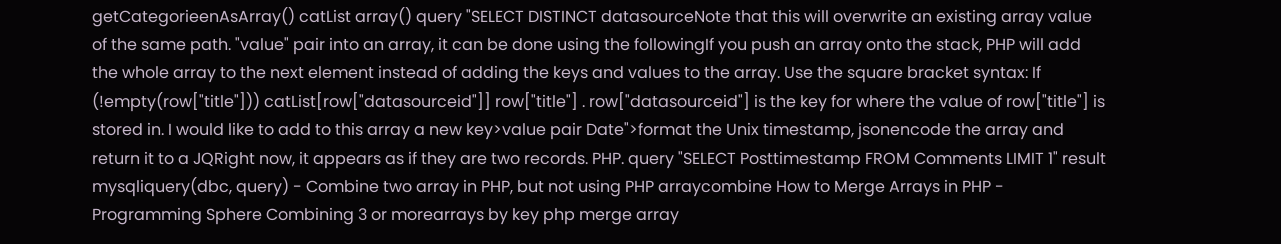getCategorieenAsArray() catList array() query "SELECT DISTINCT datasourceNote that this will overwrite an existing array value of the same path. "value" pair into an array, it can be done using the followingIf you push an array onto the stack, PHP will add the whole array to the next element instead of adding the keys and values to the array. Use the square bracket syntax: If (!empty(row["title"])) catList[row["datasourceid"]] row["title"] . row["datasourceid"] is the key for where the value of row["title"] is stored in. I would like to add to this array a new key>value pair Date">format the Unix timestamp, jsonencode the array and return it to a JQRight now, it appears as if they are two records. PHP. query "SELECT Posttimestamp FROM Comments LIMIT 1" result mysqliquery(dbc, query) - Combine two array in PHP, but not using PHP arraycombine How to Merge Arrays in PHP - Programming Sphere Combining 3 or morearrays by key php merge array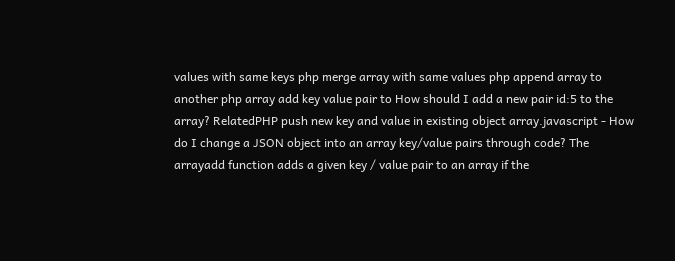values with same keys php merge array with same values php append array to another php array add key value pair to How should I add a new pair id:5 to the array? RelatedPHP push new key and value in existing object array.javascript - How do I change a JSON object into an array key/value pairs through code? The arrayadd function adds a given key / value pair to an array if the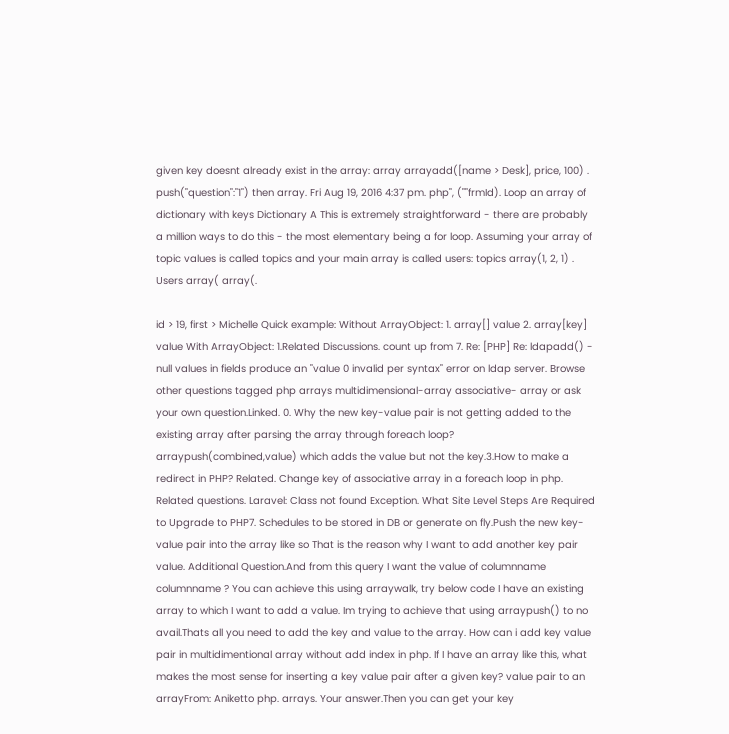given key doesnt already exist in the array: array arrayadd([name > Desk], price, 100) . push("question":"1") then array. Fri Aug 19, 2016 4:37 pm. php", (""frmId). Loop an array of dictionary with keys Dictionary A This is extremely straightforward - there are probably a million ways to do this - the most elementary being a for loop. Assuming your array of topic values is called topics and your main array is called users: topics array(1, 2, 1) . Users array( array(.

id > 19, first > Michelle Quick example: Without ArrayObject: 1. array[] value 2. array[key] value With ArrayObject: 1.Related Discussions. count up from 7. Re: [PHP] Re: ldapadd() - null values in fields produce an "value 0 invalid per syntax" error on ldap server. Browse other questions tagged php arrays multidimensional-array associative- array or ask your own question.Linked. 0. Why the new key-value pair is not getting added to the existing array after parsing the array through foreach loop? arraypush(combined,value) which adds the value but not the key.3.How to make a redirect in PHP? Related. Change key of associative array in a foreach loop in php. Related questions. Laravel: Class not found Exception. What Site Level Steps Are Required to Upgrade to PHP7. Schedules to be stored in DB or generate on fly.Push the new key-value pair into the array like so That is the reason why I want to add another key pair value. Additional Question.And from this query I want the value of columnname columnname ? You can achieve this using arraywalk, try below code I have an existing array to which I want to add a value. Im trying to achieve that using arraypush() to no avail.Thats all you need to add the key and value to the array. How can i add key value pair in multidimentional array without add index in php. If I have an array like this, what makes the most sense for inserting a key value pair after a given key? value pair to an arrayFrom: Aniketto php. arrays. Your answer.Then you can get your key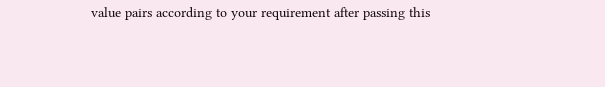value pairs according to your requirement after passing this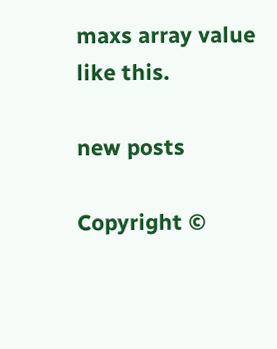maxs array value like this.

new posts

Copyright ©